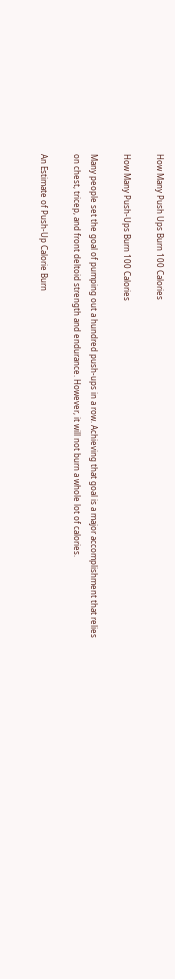How Many Push Ups Burn 100 Calories

How Many Push-Ups Burn 100 Calories

Many people set the goal of pumping out a hundred push-ups in a row. Achieving that goal is a major accomplishment that relies on chest, tricep, and front deltoid strength and endurance. However, it will not burn a whole lot of calories.

An Estimate of Push-Up Calorie Burn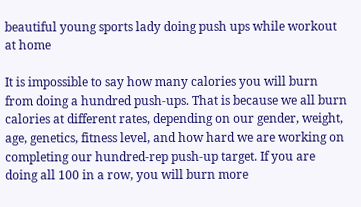beautiful young sports lady doing push ups while workout at home

It is impossible to say how many calories you will burn from doing a hundred push-ups. That is because we all burn calories at different rates, depending on our gender, weight, age, genetics, fitness level, and how hard we are working on completing our hundred-rep push-up target. If you are doing all 100 in a row, you will burn more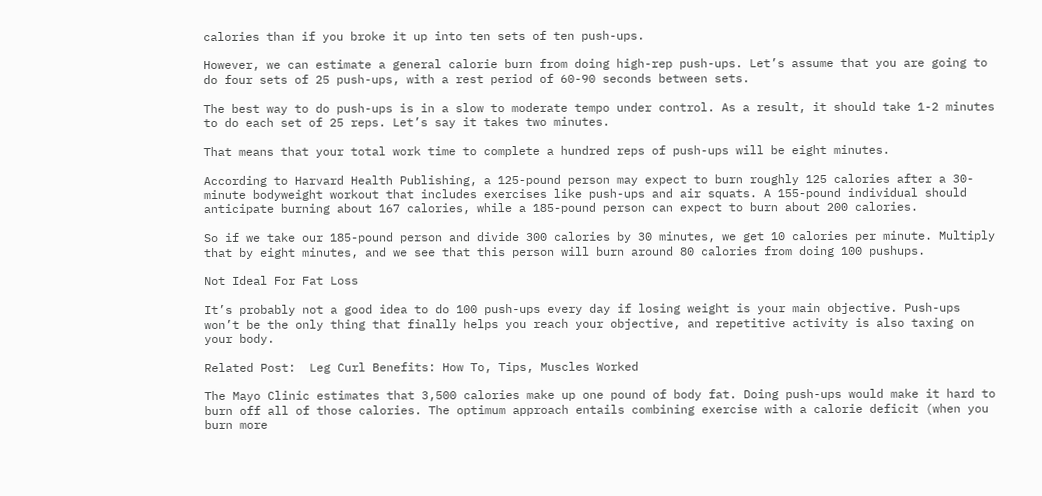calories than if you broke it up into ten sets of ten push-ups.

However, we can estimate a general calorie burn from doing high-rep push-ups. Let’s assume that you are going to do four sets of 25 push-ups, with a rest period of 60-90 seconds between sets.

The best way to do push-ups is in a slow to moderate tempo under control. As a result, it should take 1-2 minutes to do each set of 25 reps. Let’s say it takes two minutes.

That means that your total work time to complete a hundred reps of push-ups will be eight minutes.

According to Harvard Health Publishing, a 125-pound person may expect to burn roughly 125 calories after a 30-minute bodyweight workout that includes exercises like push-ups and air squats. A 155-pound individual should anticipate burning about 167 calories, while a 185-pound person can expect to burn about 200 calories.

So if we take our 185-pound person and divide 300 calories by 30 minutes, we get 10 calories per minute. Multiply that by eight minutes, and we see that this person will burn around 80 calories from doing 100 pushups.

Not Ideal For Fat Loss

It’s probably not a good idea to do 100 push-ups every day if losing weight is your main objective. Push-ups won’t be the only thing that finally helps you reach your objective, and repetitive activity is also taxing on your body.

Related Post:  Leg Curl Benefits: How To, Tips, Muscles Worked

The Mayo Clinic estimates that 3,500 calories make up one pound of body fat. Doing push-ups would make it hard to burn off all of those calories. The optimum approach entails combining exercise with a calorie deficit (when you burn more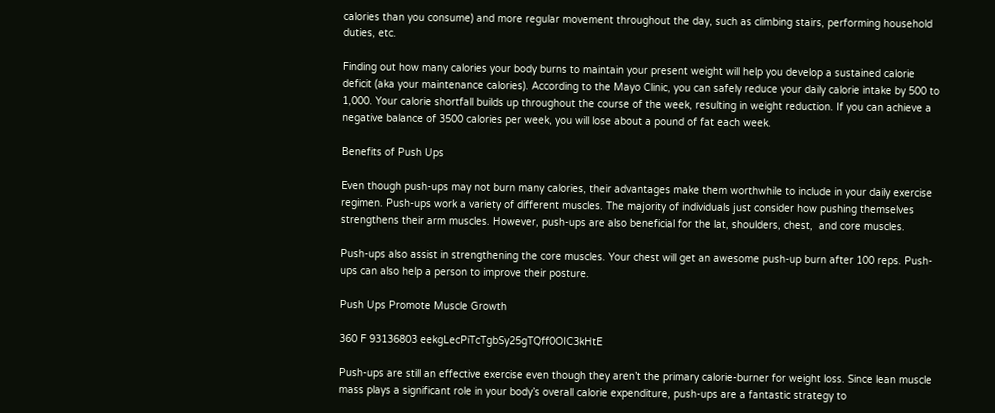calories than you consume) and more regular movement throughout the day, such as climbing stairs, performing household duties, etc.

Finding out how many calories your body burns to maintain your present weight will help you develop a sustained calorie deficit (aka your maintenance calories). According to the Mayo Clinic, you can safely reduce your daily calorie intake by 500 to 1,000. Your calorie shortfall builds up throughout the course of the week, resulting in weight reduction. If you can achieve a negative balance of 3500 calories per week, you will lose about a pound of fat each week.

Benefits of Push Ups

Even though push-ups may not burn many calories, their advantages make them worthwhile to include in your daily exercise regimen. Push-ups work a variety of different muscles. The majority of individuals just consider how pushing themselves strengthens their arm muscles. However, push-ups are also beneficial for the lat, shoulders, chest,  and core muscles.

Push-ups also assist in strengthening the core muscles. Your chest will get an awesome push-up burn after 100 reps. Push-ups can also help a person to improve their posture.

Push Ups Promote Muscle Growth

360 F 93136803 eekgLecPiTcTgbSy25gTQff0OIC3kHtE

Push-ups are still an effective exercise even though they aren’t the primary calorie-burner for weight loss. Since lean muscle mass plays a significant role in your body’s overall calorie expenditure, push-ups are a fantastic strategy to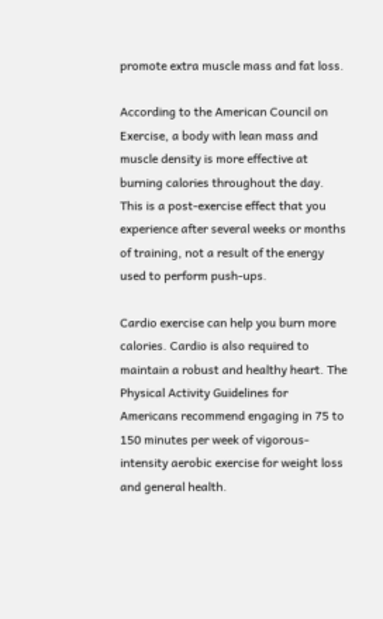promote extra muscle mass and fat loss.

According to the American Council on Exercise, a body with lean mass and muscle density is more effective at burning calories throughout the day. This is a post-exercise effect that you experience after several weeks or months of training, not a result of the energy used to perform push-ups.

Cardio exercise can help you burn more calories. Cardio is also required to maintain a robust and healthy heart. The Physical Activity Guidelines for Americans recommend engaging in 75 to 150 minutes per week of vigorous-intensity aerobic exercise for weight loss and general health.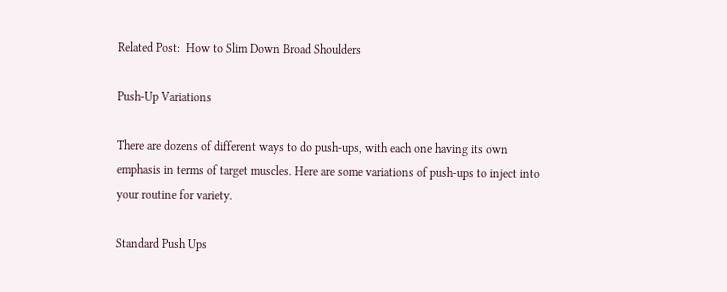Related Post:  How to Slim Down Broad Shoulders

Push-Up Variations

There are dozens of different ways to do push-ups, with each one having its own emphasis in terms of target muscles. Here are some variations of push-ups to inject into your routine for variety.

Standard Push Ups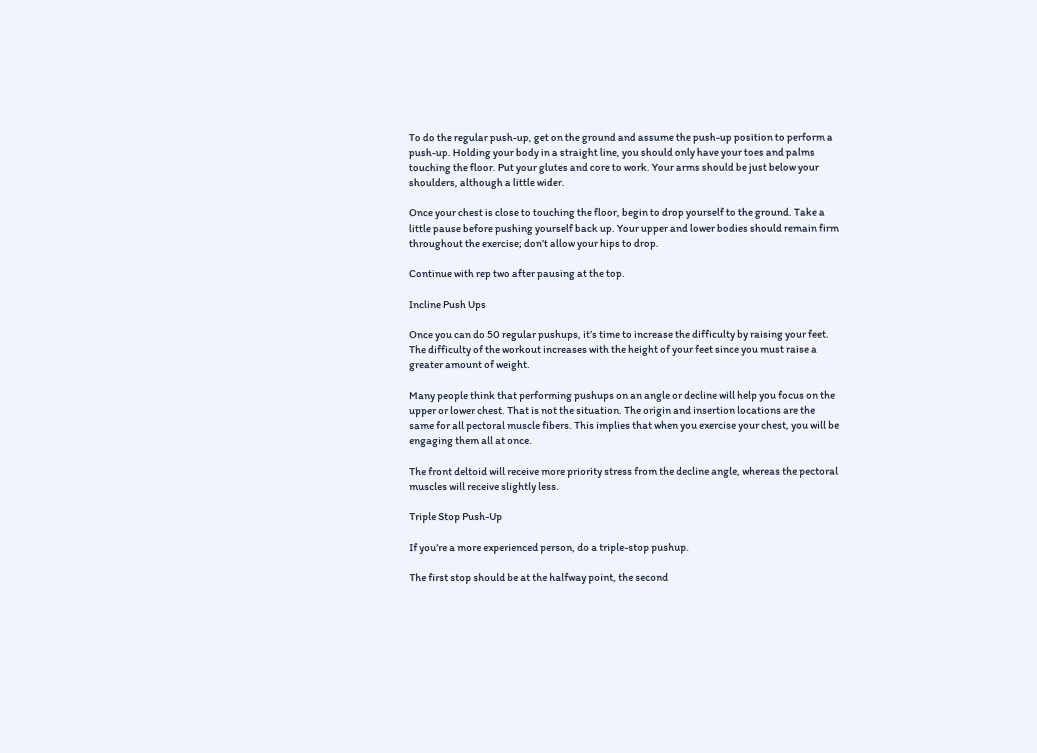To do the regular push-up, get on the ground and assume the push-up position to perform a push-up. Holding your body in a straight line, you should only have your toes and palms touching the floor. Put your glutes and core to work. Your arms should be just below your shoulders, although a little wider.

Once your chest is close to touching the floor, begin to drop yourself to the ground. Take a little pause before pushing yourself back up. Your upper and lower bodies should remain firm throughout the exercise; don’t allow your hips to drop.

Continue with rep two after pausing at the top.

Incline Push Ups

Once you can do 50 regular pushups, it’s time to increase the difficulty by raising your feet. The difficulty of the workout increases with the height of your feet since you must raise a greater amount of weight.

Many people think that performing pushups on an angle or decline will help you focus on the upper or lower chest. That is not the situation. The origin and insertion locations are the same for all pectoral muscle fibers. This implies that when you exercise your chest, you will be engaging them all at once.

The front deltoid will receive more priority stress from the decline angle, whereas the pectoral muscles will receive slightly less.

Triple Stop Push-Up

If you’re a more experienced person, do a triple-stop pushup.

The first stop should be at the halfway point, the second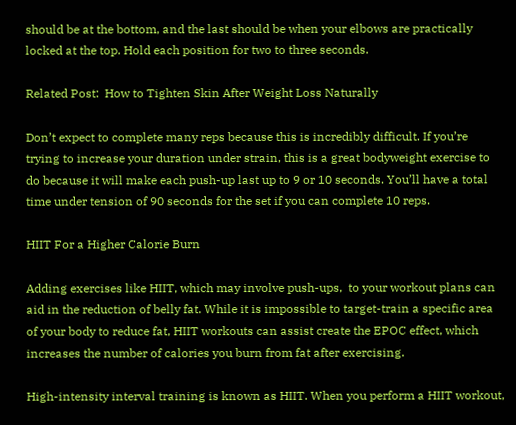should be at the bottom, and the last should be when your elbows are practically locked at the top. Hold each position for two to three seconds.

Related Post:  How to Tighten Skin After Weight Loss Naturally

Don’t expect to complete many reps because this is incredibly difficult. If you’re trying to increase your duration under strain, this is a great bodyweight exercise to do because it will make each push-up last up to 9 or 10 seconds. You’ll have a total time under tension of 90 seconds for the set if you can complete 10 reps.

HIIT For a Higher Calorie Burn

Adding exercises like HIIT, which may involve push-ups,  to your workout plans can aid in the reduction of belly fat. While it is impossible to target-train a specific area of your body to reduce fat, HIIT workouts can assist create the EPOC effect, which increases the number of calories you burn from fat after exercising.

High-intensity interval training is known as HIIT. When you perform a HIIT workout,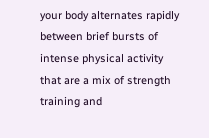your body alternates rapidly between brief bursts of intense physical activity that are a mix of strength training and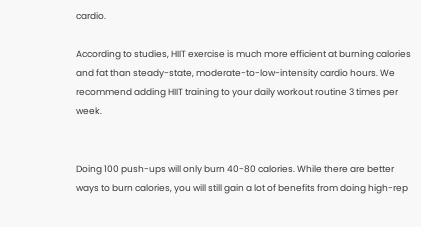cardio.

According to studies, HIIT exercise is much more efficient at burning calories and fat than steady-state, moderate-to-low-intensity cardio hours. We recommend adding HIIT training to your daily workout routine 3 times per week.


Doing 100 push-ups will only burn 40-80 calories. While there are better ways to burn calories, you will still gain a lot of benefits from doing high-rep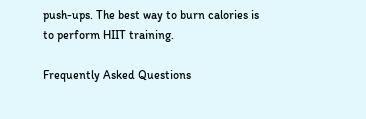push-ups. The best way to burn calories is to perform HIIT training.

Frequently Asked Questions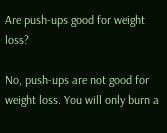Are push-ups good for weight loss?

No, push-ups are not good for weight loss. You will only burn a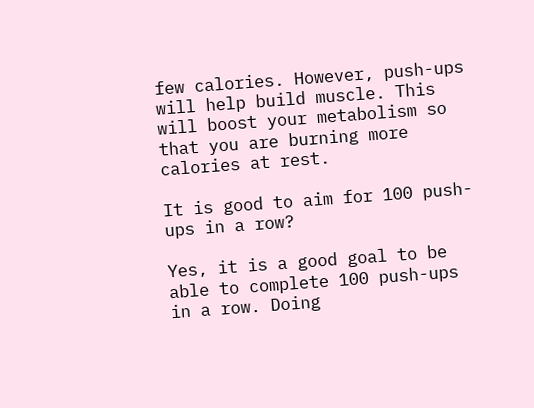few calories. However, push-ups will help build muscle. This will boost your metabolism so that you are burning more calories at rest.

It is good to aim for 100 push-ups in a row?

Yes, it is a good goal to be able to complete 100 push-ups in a row. Doing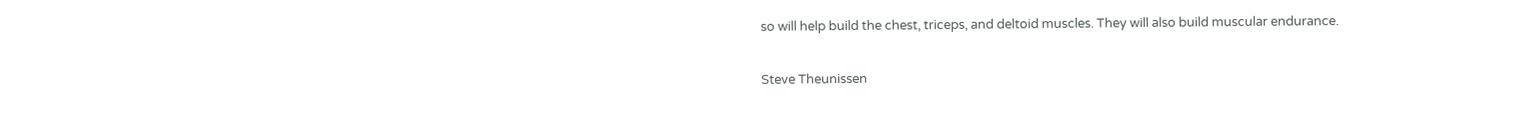so will help build the chest, triceps, and deltoid muscles. They will also build muscular endurance.

Steve Theunissen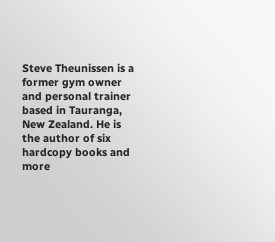Steve Theunissen is a former gym owner and personal trainer based in Tauranga, New Zealand. He is the author of six hardcopy books and more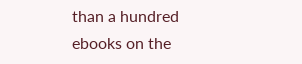than a hundred ebooks on the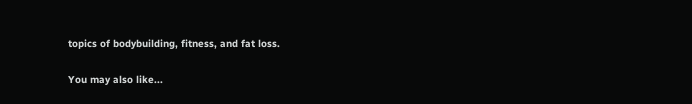topics of bodybuilding, fitness, and fat loss.

You may also like...